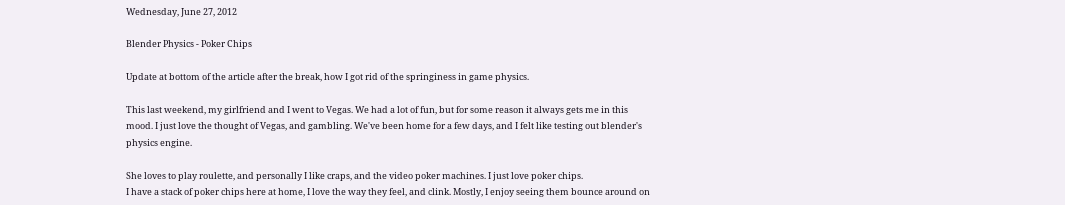Wednesday, June 27, 2012

Blender Physics - Poker Chips

Update at bottom of the article after the break, how I got rid of the springiness in game physics.

This last weekend, my girlfriend and I went to Vegas. We had a lot of fun, but for some reason it always gets me in this mood. I just love the thought of Vegas, and gambling. We've been home for a few days, and I felt like testing out blender's physics engine.

She loves to play roulette, and personally I like craps, and the video poker machines. I just love poker chips.
I have a stack of poker chips here at home, I love the way they feel, and clink. Mostly, I enjoy seeing them bounce around on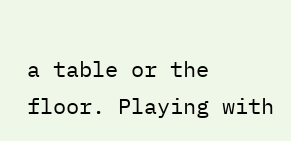a table or the floor. Playing with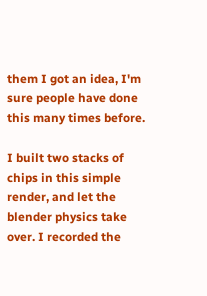them I got an idea, I'm sure people have done this many times before.

I built two stacks of chips in this simple render, and let the blender physics take over. I recorded the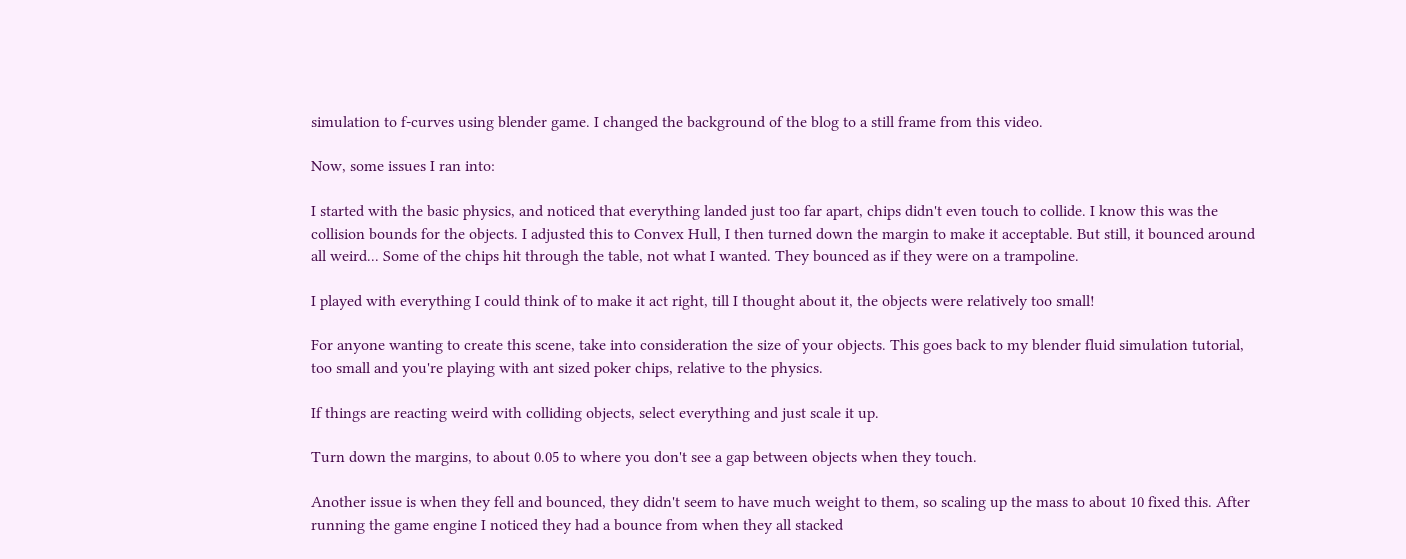simulation to f-curves using blender game. I changed the background of the blog to a still frame from this video.

Now, some issues I ran into:

I started with the basic physics, and noticed that everything landed just too far apart, chips didn't even touch to collide. I know this was the collision bounds for the objects. I adjusted this to Convex Hull, I then turned down the margin to make it acceptable. But still, it bounced around all weird... Some of the chips hit through the table, not what I wanted. They bounced as if they were on a trampoline.

I played with everything I could think of to make it act right, till I thought about it, the objects were relatively too small!

For anyone wanting to create this scene, take into consideration the size of your objects. This goes back to my blender fluid simulation tutorial, too small and you're playing with ant sized poker chips, relative to the physics.

If things are reacting weird with colliding objects, select everything and just scale it up.

Turn down the margins, to about 0.05 to where you don't see a gap between objects when they touch.

Another issue is when they fell and bounced, they didn't seem to have much weight to them, so scaling up the mass to about 10 fixed this. After running the game engine I noticed they had a bounce from when they all stacked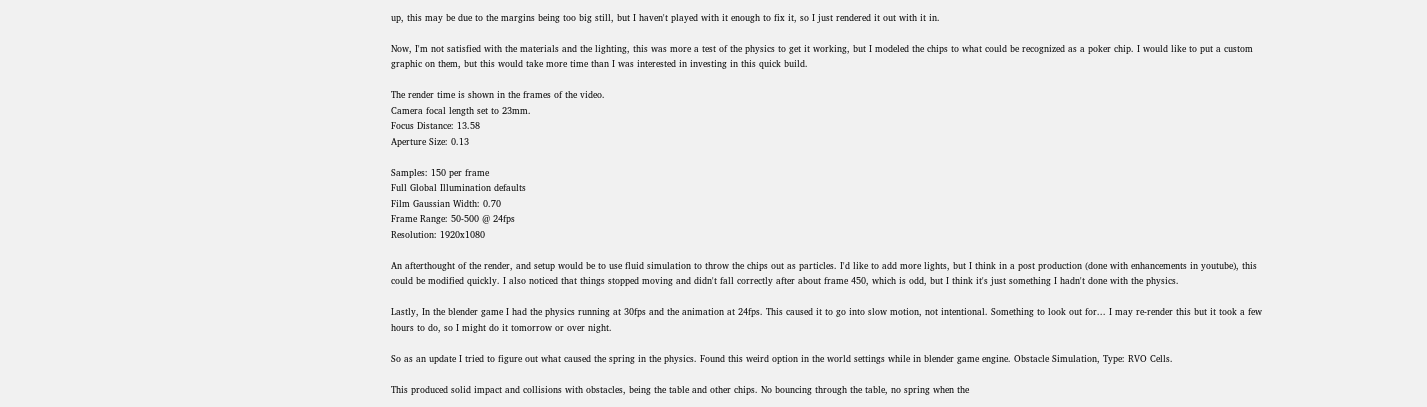up, this may be due to the margins being too big still, but I haven't played with it enough to fix it, so I just rendered it out with it in.

Now, I'm not satisfied with the materials and the lighting, this was more a test of the physics to get it working, but I modeled the chips to what could be recognized as a poker chip. I would like to put a custom graphic on them, but this would take more time than I was interested in investing in this quick build.

The render time is shown in the frames of the video.
Camera focal length set to 23mm.
Focus Distance: 13.58
Aperture Size: 0.13

Samples: 150 per frame
Full Global Illumination defaults
Film Gaussian Width: 0.70
Frame Range: 50-500 @ 24fps
Resolution: 1920x1080

An afterthought of the render, and setup would be to use fluid simulation to throw the chips out as particles. I'd like to add more lights, but I think in a post production (done with enhancements in youtube), this could be modified quickly. I also noticed that things stopped moving and didn't fall correctly after about frame 450, which is odd, but I think it's just something I hadn't done with the physics.

Lastly, In the blender game I had the physics running at 30fps and the animation at 24fps. This caused it to go into slow motion, not intentional. Something to look out for... I may re-render this but it took a few hours to do, so I might do it tomorrow or over night.

So as an update I tried to figure out what caused the spring in the physics. Found this weird option in the world settings while in blender game engine. Obstacle Simulation, Type: RVO Cells.

This produced solid impact and collisions with obstacles, being the table and other chips. No bouncing through the table, no spring when the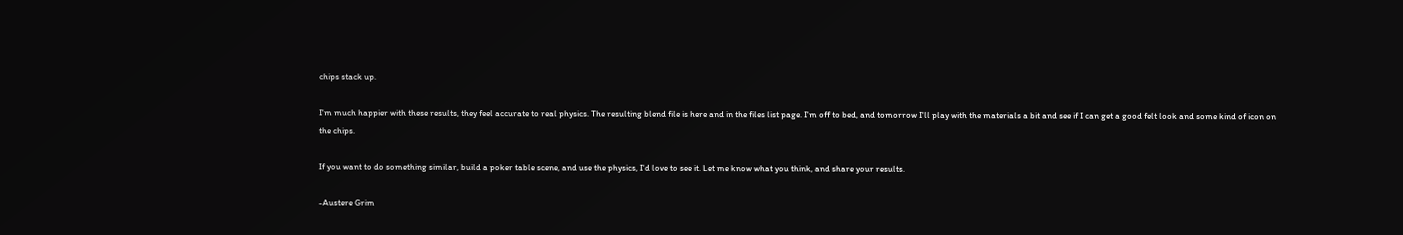chips stack up.

I'm much happier with these results, they feel accurate to real physics. The resulting blend file is here and in the files list page. I'm off to bed, and tomorrow I'll play with the materials a bit and see if I can get a good felt look and some kind of icon on the chips.

If you want to do something similar, build a poker table scene, and use the physics, I'd love to see it. Let me know what you think, and share your results.

-Austere Grim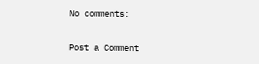No comments:

Post a Comment